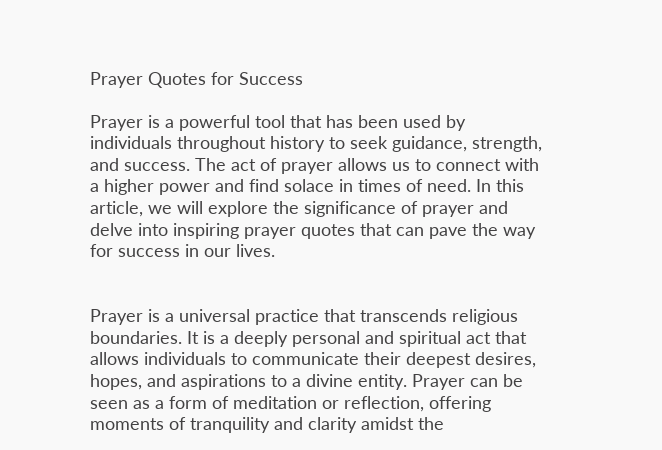Prayer Quotes for Success

Prayer is a powerful tool that has been used by individuals throughout history to seek guidance, strength, and success. The act of prayer allows us to connect with a higher power and find solace in times of need. In this article, we will explore the significance of prayer and delve into inspiring prayer quotes that can pave the way for success in our lives.


Prayer is a universal practice that transcends religious boundaries. It is a deeply personal and spiritual act that allows individuals to communicate their deepest desires, hopes, and aspirations to a divine entity. Prayer can be seen as a form of meditation or reflection, offering moments of tranquility and clarity amidst the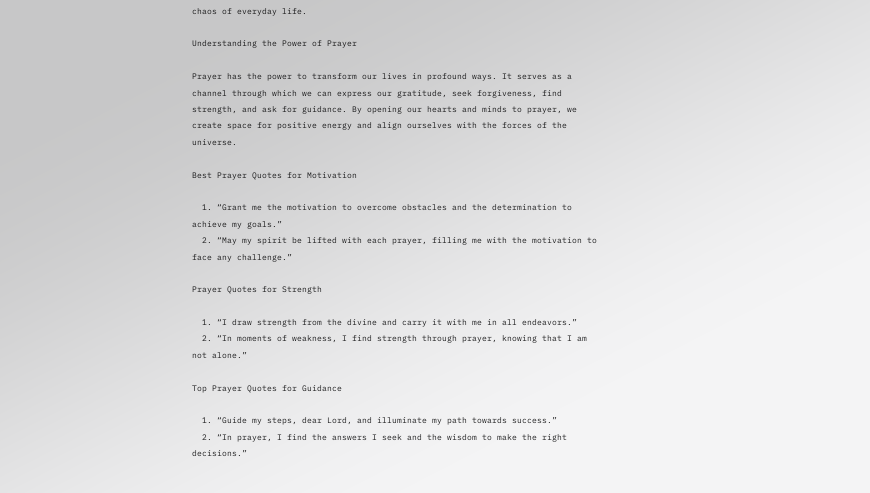chaos of everyday life.

Understanding the Power of Prayer

Prayer has the power to transform our lives in profound ways. It serves as a channel through which we can express our gratitude, seek forgiveness, find strength, and ask for guidance. By opening our hearts and minds to prayer, we create space for positive energy and align ourselves with the forces of the universe.

Best Prayer Quotes for Motivation

  1. “Grant me the motivation to overcome obstacles and the determination to achieve my goals.”
  2. “May my spirit be lifted with each prayer, filling me with the motivation to face any challenge.”

Prayer Quotes for Strength

  1. “I draw strength from the divine and carry it with me in all endeavors.”
  2. “In moments of weakness, I find strength through prayer, knowing that I am not alone.”

Top Prayer Quotes for Guidance

  1. “Guide my steps, dear Lord, and illuminate my path towards success.”
  2. “In prayer, I find the answers I seek and the wisdom to make the right decisions.”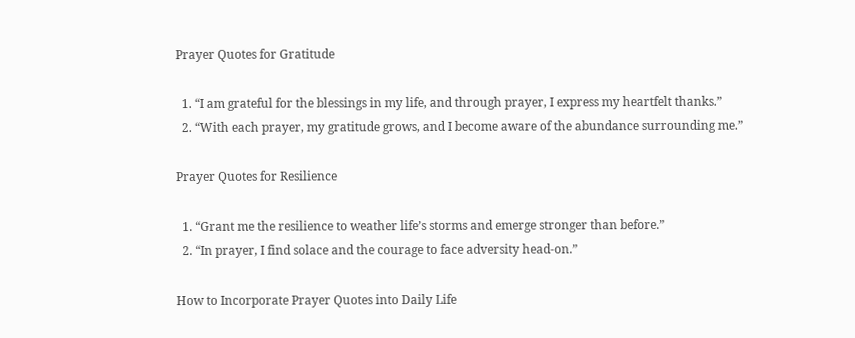Prayer Quotes for Gratitude

  1. “I am grateful for the blessings in my life, and through prayer, I express my heartfelt thanks.”
  2. “With each prayer, my gratitude grows, and I become aware of the abundance surrounding me.”

Prayer Quotes for Resilience

  1. “Grant me the resilience to weather life’s storms and emerge stronger than before.”
  2. “In prayer, I find solace and the courage to face adversity head-on.”

How to Incorporate Prayer Quotes into Daily Life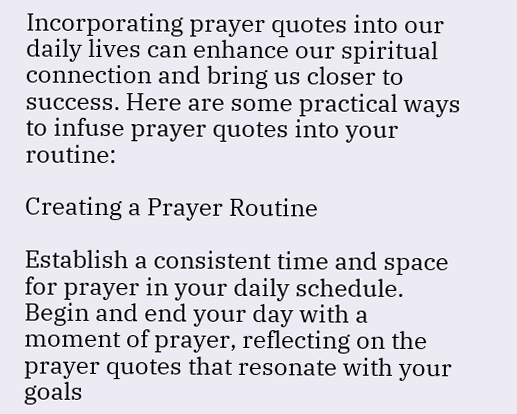Incorporating prayer quotes into our daily lives can enhance our spiritual connection and bring us closer to success. Here are some practical ways to infuse prayer quotes into your routine:

Creating a Prayer Routine

Establish a consistent time and space for prayer in your daily schedule. Begin and end your day with a moment of prayer, reflecting on the prayer quotes that resonate with your goals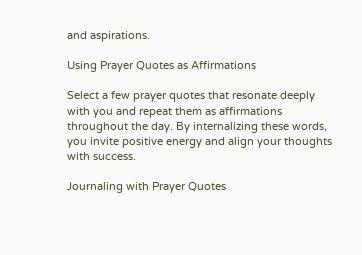and aspirations.

Using Prayer Quotes as Affirmations

Select a few prayer quotes that resonate deeply with you and repeat them as affirmations throughout the day. By internalizing these words, you invite positive energy and align your thoughts with success.

Journaling with Prayer Quotes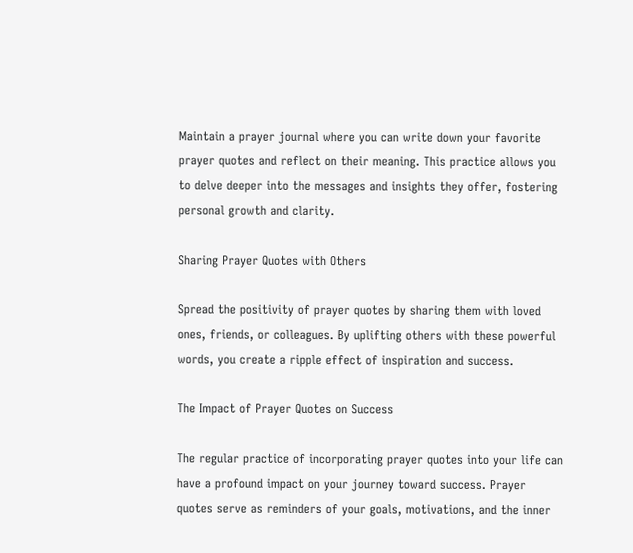Maintain a prayer journal where you can write down your favorite prayer quotes and reflect on their meaning. This practice allows you to delve deeper into the messages and insights they offer, fostering personal growth and clarity.

Sharing Prayer Quotes with Others

Spread the positivity of prayer quotes by sharing them with loved ones, friends, or colleagues. By uplifting others with these powerful words, you create a ripple effect of inspiration and success.

The Impact of Prayer Quotes on Success

The regular practice of incorporating prayer quotes into your life can have a profound impact on your journey toward success. Prayer quotes serve as reminders of your goals, motivations, and the inner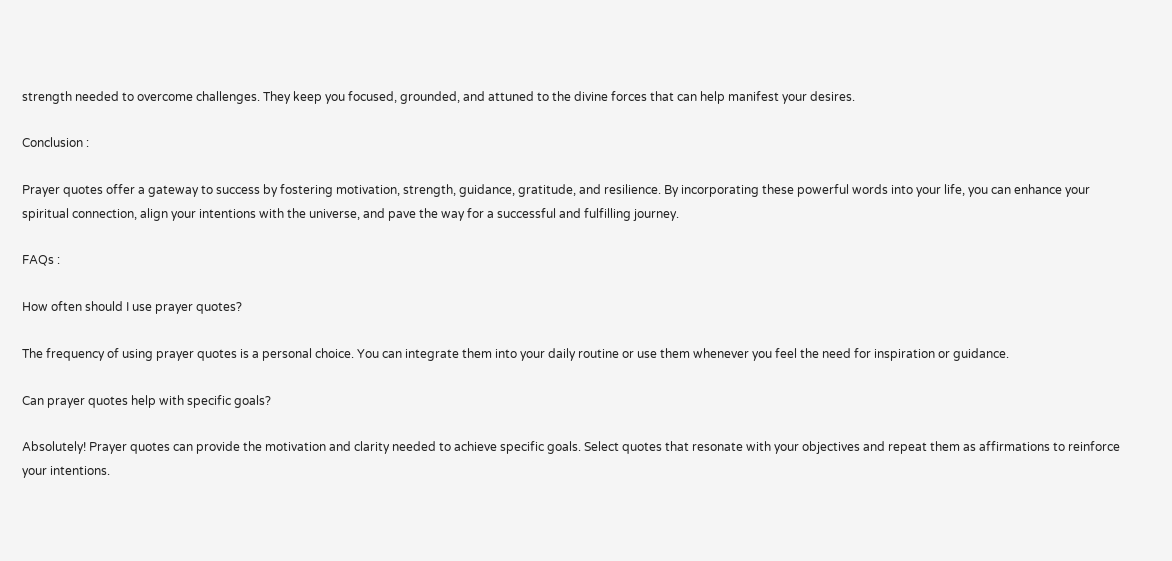strength needed to overcome challenges. They keep you focused, grounded, and attuned to the divine forces that can help manifest your desires.

Conclusion :

Prayer quotes offer a gateway to success by fostering motivation, strength, guidance, gratitude, and resilience. By incorporating these powerful words into your life, you can enhance your spiritual connection, align your intentions with the universe, and pave the way for a successful and fulfilling journey.

FAQs :

How often should I use prayer quotes?

The frequency of using prayer quotes is a personal choice. You can integrate them into your daily routine or use them whenever you feel the need for inspiration or guidance.

Can prayer quotes help with specific goals?

Absolutely! Prayer quotes can provide the motivation and clarity needed to achieve specific goals. Select quotes that resonate with your objectives and repeat them as affirmations to reinforce your intentions.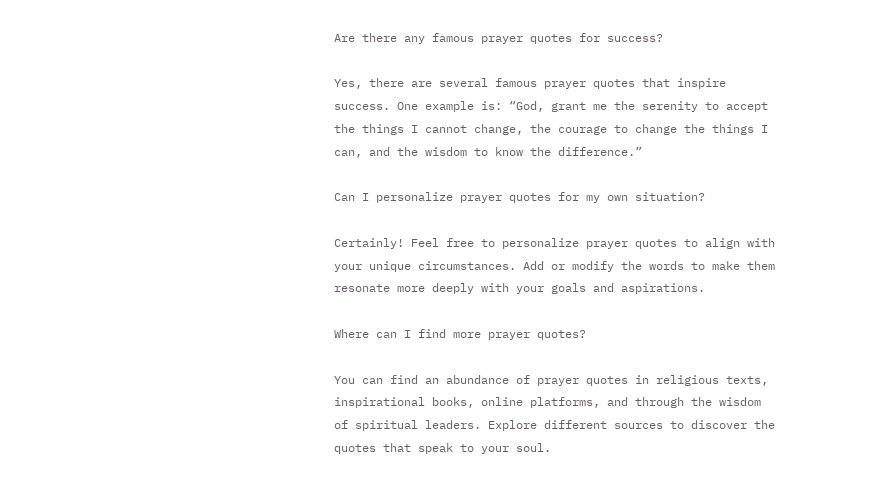Are there any famous prayer quotes for success?

Yes, there are several famous prayer quotes that inspire success. One example is: “God, grant me the serenity to accept the things I cannot change, the courage to change the things I can, and the wisdom to know the difference.”

Can I personalize prayer quotes for my own situation?

Certainly! Feel free to personalize prayer quotes to align with your unique circumstances. Add or modify the words to make them resonate more deeply with your goals and aspirations.

Where can I find more prayer quotes?

You can find an abundance of prayer quotes in religious texts, inspirational books, online platforms, and through the wisdom of spiritual leaders. Explore different sources to discover the quotes that speak to your soul.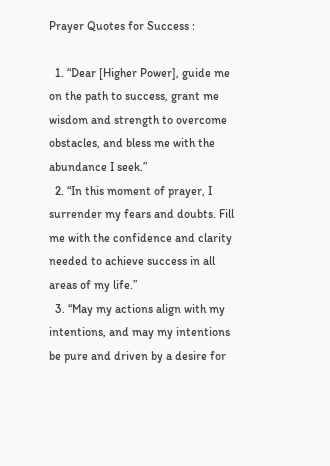Prayer Quotes for Success :

  1. “Dear [Higher Power], guide me on the path to success, grant me wisdom and strength to overcome obstacles, and bless me with the abundance I seek.”
  2. “In this moment of prayer, I surrender my fears and doubts. Fill me with the confidence and clarity needed to achieve success in all areas of my life.”
  3. “May my actions align with my intentions, and may my intentions be pure and driven by a desire for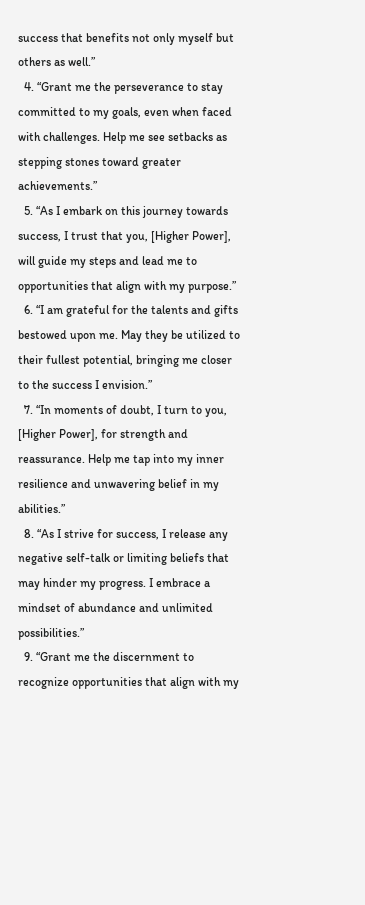success that benefits not only myself but others as well.”
  4. “Grant me the perseverance to stay committed to my goals, even when faced with challenges. Help me see setbacks as stepping stones toward greater achievements.”
  5. “As I embark on this journey towards success, I trust that you, [Higher Power], will guide my steps and lead me to opportunities that align with my purpose.”
  6. “I am grateful for the talents and gifts bestowed upon me. May they be utilized to their fullest potential, bringing me closer to the success I envision.”
  7. “In moments of doubt, I turn to you, [Higher Power], for strength and reassurance. Help me tap into my inner resilience and unwavering belief in my abilities.”
  8. “As I strive for success, I release any negative self-talk or limiting beliefs that may hinder my progress. I embrace a mindset of abundance and unlimited possibilities.”
  9. “Grant me the discernment to recognize opportunities that align with my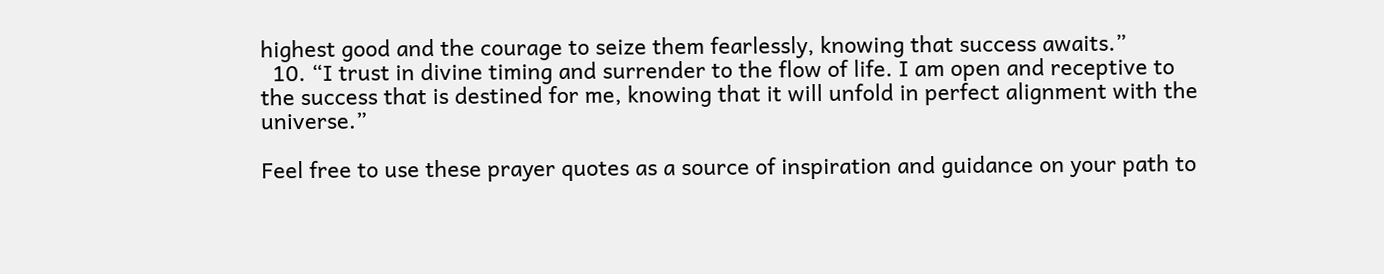highest good and the courage to seize them fearlessly, knowing that success awaits.”
  10. “I trust in divine timing and surrender to the flow of life. I am open and receptive to the success that is destined for me, knowing that it will unfold in perfect alignment with the universe.”

Feel free to use these prayer quotes as a source of inspiration and guidance on your path to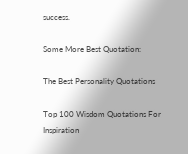success.

Some More Best Quotation:

The Best Personality Quotations

Top 100 Wisdom Quotations For Inspiration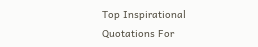Top Inspirational Quotations For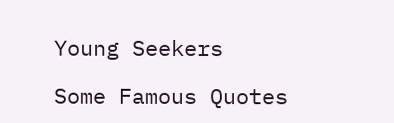Young Seekers

Some Famous Quotes